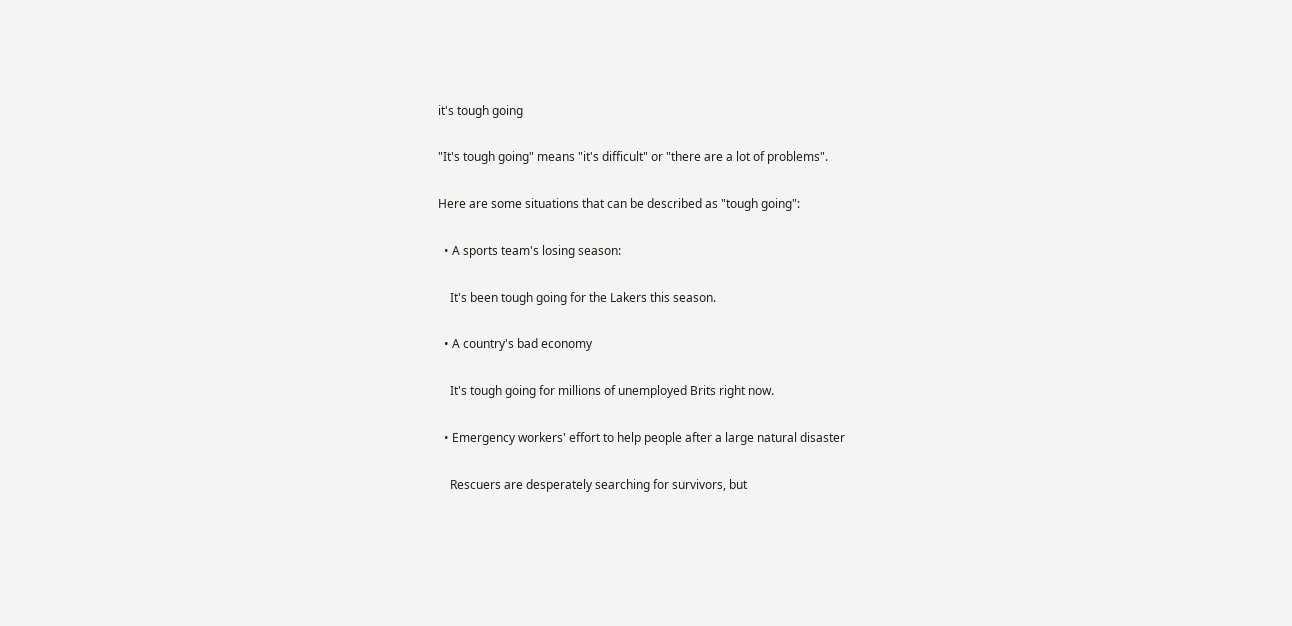it's tough going

"It's tough going" means "it's difficult" or "there are a lot of problems".

Here are some situations that can be described as "tough going":

  • A sports team's losing season:

    It's been tough going for the Lakers this season.

  • A country's bad economy

    It's tough going for millions of unemployed Brits right now.

  • Emergency workers' effort to help people after a large natural disaster

    Rescuers are desperately searching for survivors, but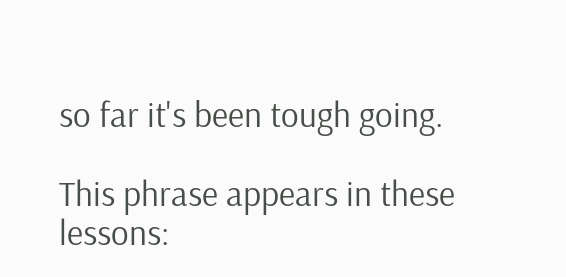so far it's been tough going.

This phrase appears in these lessons: